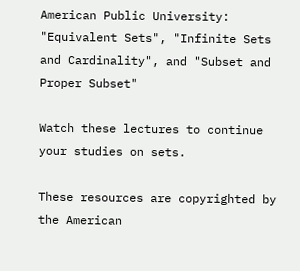American Public University: "Equivalent Sets", "Infinite Sets and Cardinality", and "Subset and Proper Subset"

Watch these lectures to continue your studies on sets.

These resources are copyrighted by the American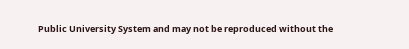Public University System and may not be reproduced without the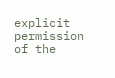explicit permission of the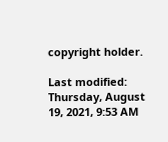copyright holder.

Last modified: Thursday, August 19, 2021, 9:53 AM